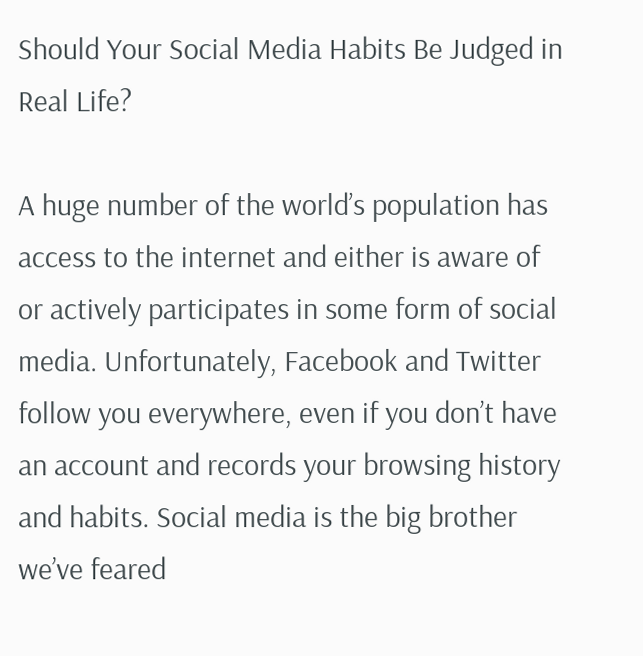Should Your Social Media Habits Be Judged in Real Life?

A huge number of the world’s population has access to the internet and either is aware of or actively participates in some form of social media. Unfortunately, Facebook and Twitter follow you everywhere, even if you don’t have an account and records your browsing history and habits. Social media is the big brother we’ve feared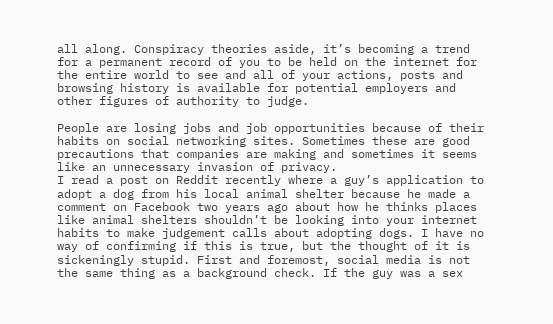all along. Conspiracy theories aside, it’s becoming a trend for a permanent record of you to be held on the internet for the entire world to see and all of your actions, posts and browsing history is available for potential employers and other figures of authority to judge.

People are losing jobs and job opportunities because of their habits on social networking sites. Sometimes these are good precautions that companies are making and sometimes it seems like an unnecessary invasion of privacy.
I read a post on Reddit recently where a guy’s application to adopt a dog from his local animal shelter because he made a comment on Facebook two years ago about how he thinks places like animal shelters shouldn’t be looking into your internet habits to make judgement calls about adopting dogs. I have no way of confirming if this is true, but the thought of it is sickeningly stupid. First and foremost, social media is not the same thing as a background check. If the guy was a sex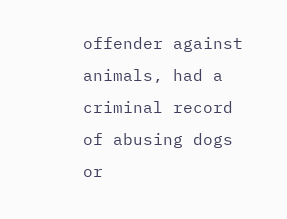offender against animals, had a criminal record of abusing dogs or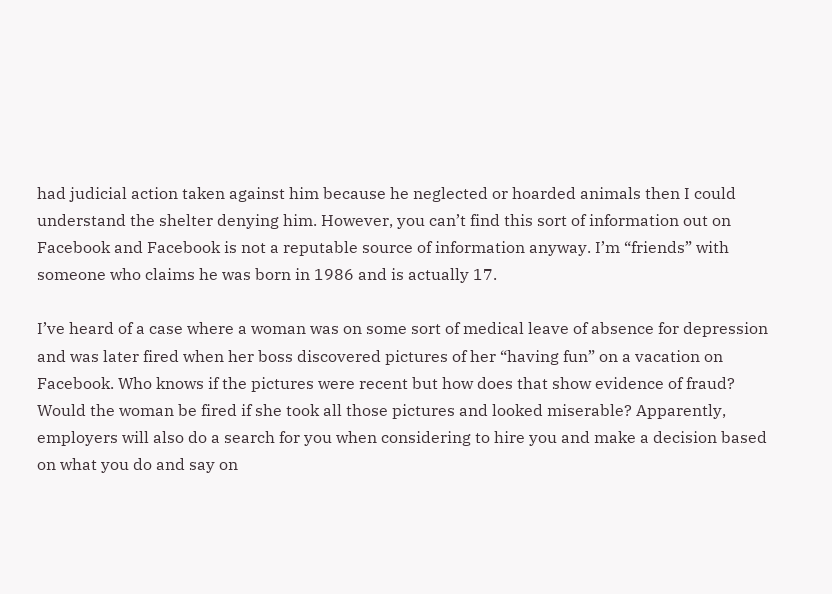had judicial action taken against him because he neglected or hoarded animals then I could understand the shelter denying him. However, you can’t find this sort of information out on Facebook and Facebook is not a reputable source of information anyway. I’m “friends” with someone who claims he was born in 1986 and is actually 17.

I’ve heard of a case where a woman was on some sort of medical leave of absence for depression and was later fired when her boss discovered pictures of her “having fun” on a vacation on Facebook. Who knows if the pictures were recent but how does that show evidence of fraud? Would the woman be fired if she took all those pictures and looked miserable? Apparently, employers will also do a search for you when considering to hire you and make a decision based on what you do and say on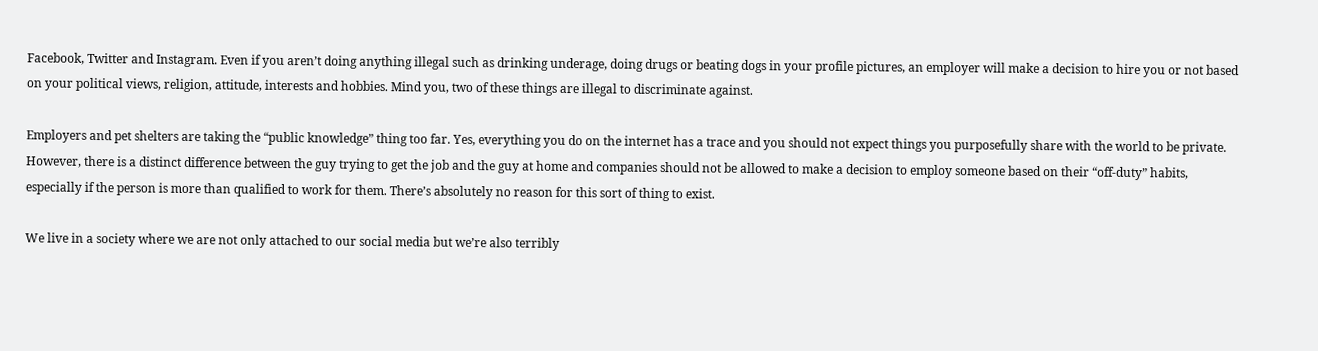Facebook, Twitter and Instagram. Even if you aren’t doing anything illegal such as drinking underage, doing drugs or beating dogs in your profile pictures, an employer will make a decision to hire you or not based on your political views, religion, attitude, interests and hobbies. Mind you, two of these things are illegal to discriminate against.

Employers and pet shelters are taking the “public knowledge” thing too far. Yes, everything you do on the internet has a trace and you should not expect things you purposefully share with the world to be private. However, there is a distinct difference between the guy trying to get the job and the guy at home and companies should not be allowed to make a decision to employ someone based on their “off-duty” habits, especially if the person is more than qualified to work for them. There’s absolutely no reason for this sort of thing to exist.

We live in a society where we are not only attached to our social media but we’re also terribly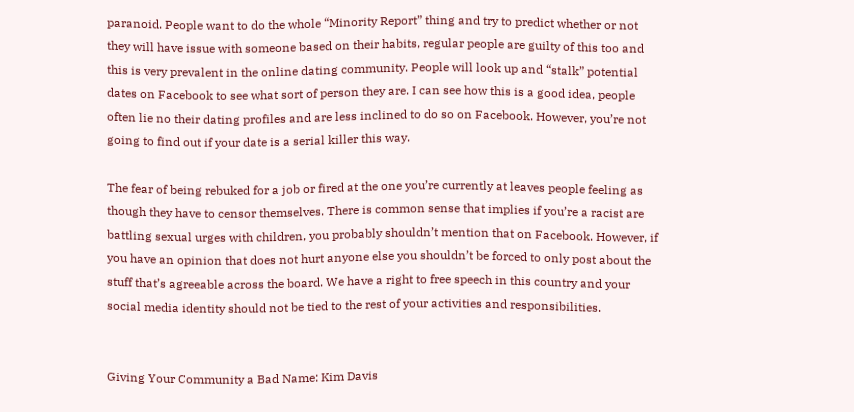paranoid. People want to do the whole “Minority Report” thing and try to predict whether or not they will have issue with someone based on their habits, regular people are guilty of this too and this is very prevalent in the online dating community. People will look up and “stalk” potential dates on Facebook to see what sort of person they are. I can see how this is a good idea, people often lie no their dating profiles and are less inclined to do so on Facebook. However, you’re not going to find out if your date is a serial killer this way.

The fear of being rebuked for a job or fired at the one you’re currently at leaves people feeling as though they have to censor themselves. There is common sense that implies if you’re a racist are battling sexual urges with children, you probably shouldn’t mention that on Facebook. However, if you have an opinion that does not hurt anyone else you shouldn’t be forced to only post about the stuff that’s agreeable across the board. We have a right to free speech in this country and your social media identity should not be tied to the rest of your activities and responsibilities.


Giving Your Community a Bad Name: Kim Davis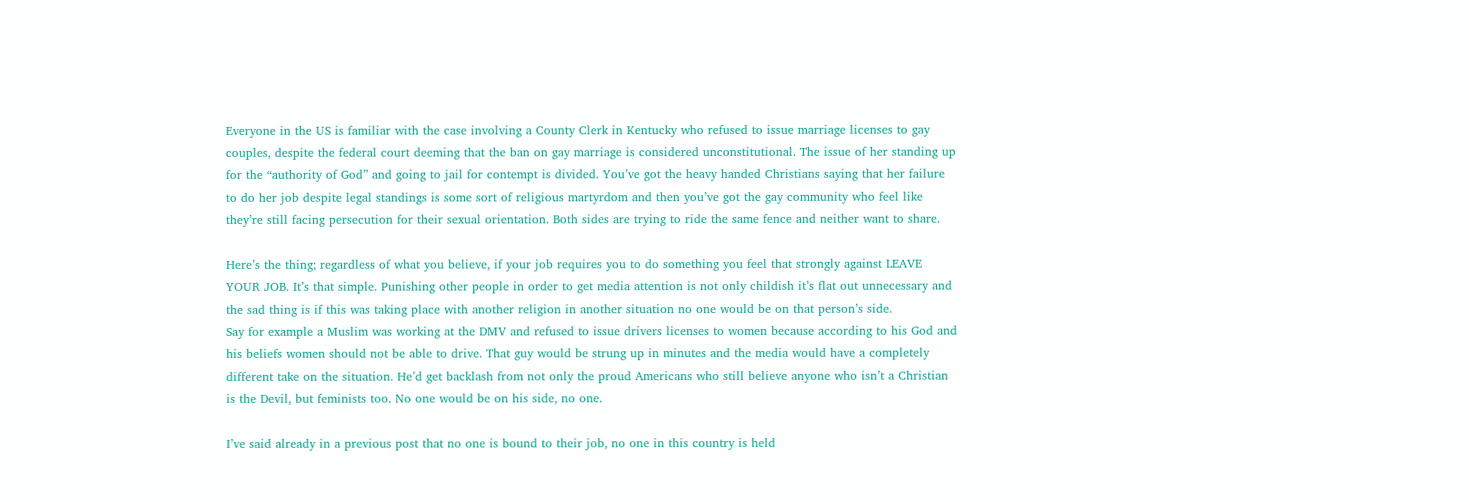Everyone in the US is familiar with the case involving a County Clerk in Kentucky who refused to issue marriage licenses to gay couples, despite the federal court deeming that the ban on gay marriage is considered unconstitutional. The issue of her standing up for the “authority of God” and going to jail for contempt is divided. You’ve got the heavy handed Christians saying that her failure to do her job despite legal standings is some sort of religious martyrdom and then you’ve got the gay community who feel like they’re still facing persecution for their sexual orientation. Both sides are trying to ride the same fence and neither want to share.

Here’s the thing; regardless of what you believe, if your job requires you to do something you feel that strongly against LEAVE YOUR JOB. It’s that simple. Punishing other people in order to get media attention is not only childish it’s flat out unnecessary and the sad thing is if this was taking place with another religion in another situation no one would be on that person’s side.
Say for example a Muslim was working at the DMV and refused to issue drivers licenses to women because according to his God and his beliefs women should not be able to drive. That guy would be strung up in minutes and the media would have a completely different take on the situation. He’d get backlash from not only the proud Americans who still believe anyone who isn’t a Christian is the Devil, but feminists too. No one would be on his side, no one.

I’ve said already in a previous post that no one is bound to their job, no one in this country is held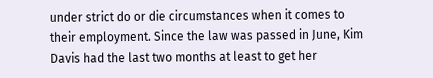under strict do or die circumstances when it comes to their employment. Since the law was passed in June, Kim Davis had the last two months at least to get her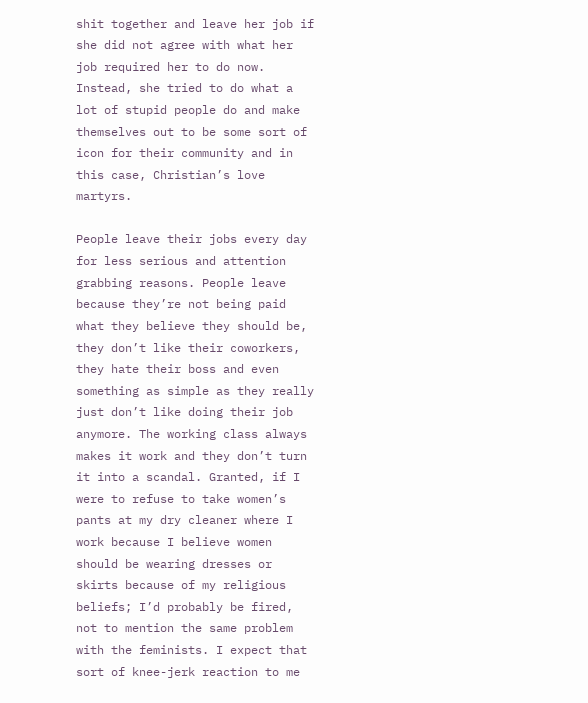shit together and leave her job if she did not agree with what her job required her to do now. Instead, she tried to do what a lot of stupid people do and make themselves out to be some sort of icon for their community and in this case, Christian’s love martyrs.

People leave their jobs every day for less serious and attention grabbing reasons. People leave because they’re not being paid what they believe they should be, they don’t like their coworkers, they hate their boss and even something as simple as they really just don’t like doing their job anymore. The working class always makes it work and they don’t turn it into a scandal. Granted, if I were to refuse to take women’s pants at my dry cleaner where I work because I believe women should be wearing dresses or skirts because of my religious beliefs; I’d probably be fired, not to mention the same problem with the feminists. I expect that sort of knee-jerk reaction to me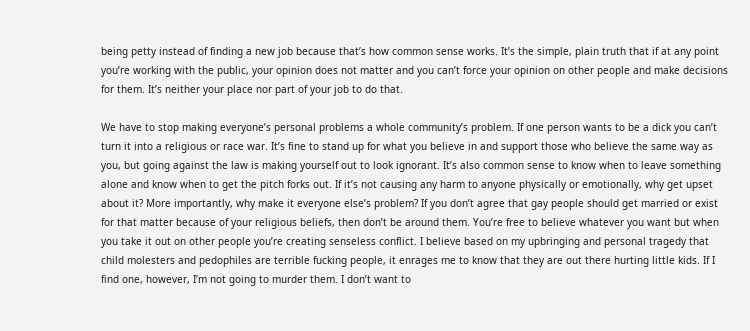being petty instead of finding a new job because that’s how common sense works. It’s the simple, plain truth that if at any point you’re working with the public, your opinion does not matter and you can’t force your opinion on other people and make decisions for them. It’s neither your place nor part of your job to do that.

We have to stop making everyone’s personal problems a whole community’s problem. If one person wants to be a dick you can’t turn it into a religious or race war. It’s fine to stand up for what you believe in and support those who believe the same way as you, but going against the law is making yourself out to look ignorant. It’s also common sense to know when to leave something alone and know when to get the pitch forks out. If it’s not causing any harm to anyone physically or emotionally, why get upset about it? More importantly, why make it everyone else’s problem? If you don’t agree that gay people should get married or exist for that matter because of your religious beliefs, then don’t be around them. You’re free to believe whatever you want but when you take it out on other people you’re creating senseless conflict. I believe based on my upbringing and personal tragedy that child molesters and pedophiles are terrible fucking people, it enrages me to know that they are out there hurting little kids. If I find one, however, I’m not going to murder them. I don’t want to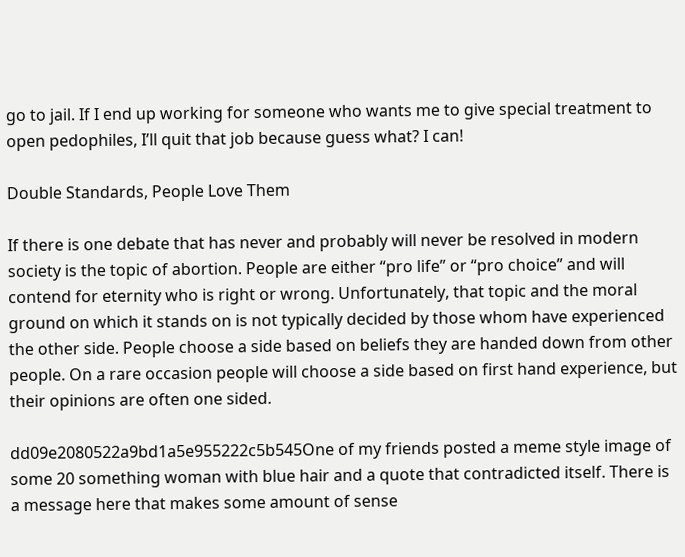go to jail. If I end up working for someone who wants me to give special treatment to open pedophiles, I’ll quit that job because guess what? I can!

Double Standards, People Love Them

If there is one debate that has never and probably will never be resolved in modern society is the topic of abortion. People are either “pro life” or “pro choice” and will contend for eternity who is right or wrong. Unfortunately, that topic and the moral ground on which it stands on is not typically decided by those whom have experienced the other side. People choose a side based on beliefs they are handed down from other people. On a rare occasion people will choose a side based on first hand experience, but their opinions are often one sided.

dd09e2080522a9bd1a5e955222c5b545One of my friends posted a meme style image of some 20 something woman with blue hair and a quote that contradicted itself. There is a message here that makes some amount of sense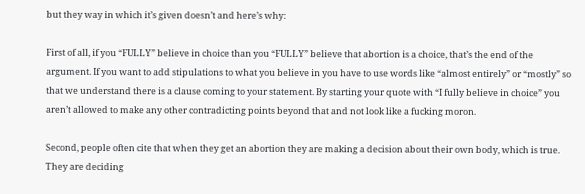but they way in which it’s given doesn’t and here’s why:

First of all, if you “FULLY” believe in choice than you “FULLY” believe that abortion is a choice, that’s the end of the argument. If you want to add stipulations to what you believe in you have to use words like “almost entirely” or “mostly” so that we understand there is a clause coming to your statement. By starting your quote with “I fully believe in choice” you aren’t allowed to make any other contradicting points beyond that and not look like a fucking moron.

Second, people often cite that when they get an abortion they are making a decision about their own body, which is true. They are deciding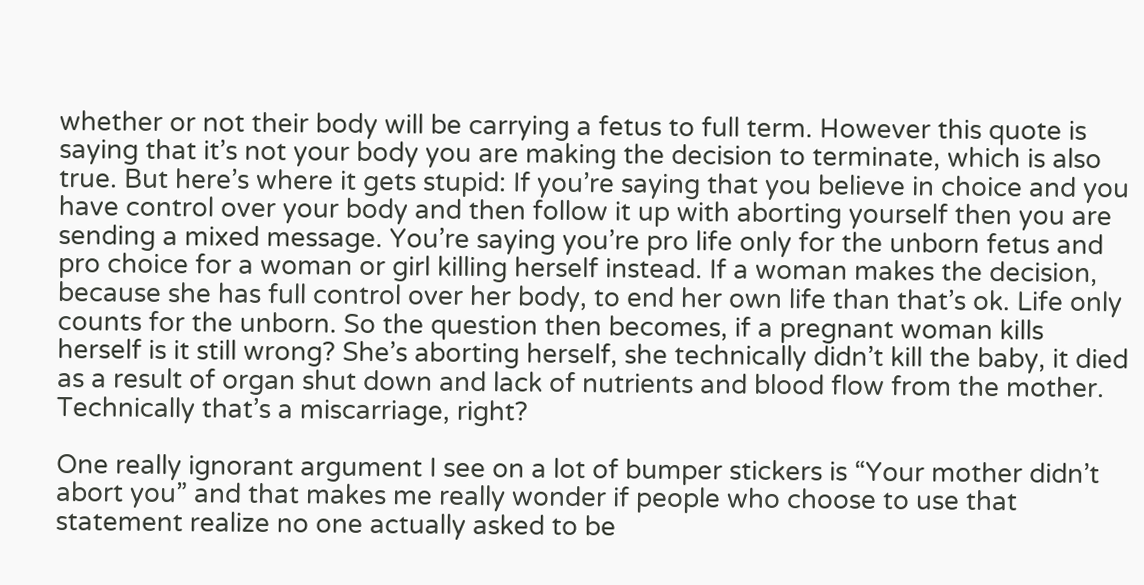whether or not their body will be carrying a fetus to full term. However this quote is saying that it’s not your body you are making the decision to terminate, which is also true. But here’s where it gets stupid: If you’re saying that you believe in choice and you have control over your body and then follow it up with aborting yourself then you are sending a mixed message. You’re saying you’re pro life only for the unborn fetus and pro choice for a woman or girl killing herself instead. If a woman makes the decision, because she has full control over her body, to end her own life than that’s ok. Life only counts for the unborn. So the question then becomes, if a pregnant woman kills herself is it still wrong? She’s aborting herself, she technically didn’t kill the baby, it died as a result of organ shut down and lack of nutrients and blood flow from the mother. Technically that’s a miscarriage, right?

One really ignorant argument I see on a lot of bumper stickers is “Your mother didn’t abort you” and that makes me really wonder if people who choose to use that statement realize no one actually asked to be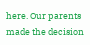here. Our parents made the decision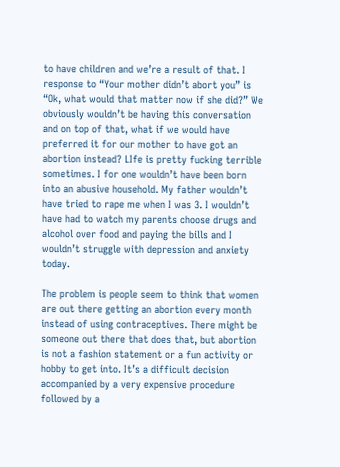to have children and we’re a result of that. I response to “Your mother didn’t abort you” is “Ok, what would that matter now if she did?” We obviously wouldn’t be having this conversation and on top of that, what if we would have preferred it for our mother to have got an abortion instead? LIfe is pretty fucking terrible sometimes. I for one wouldn’t have been born into an abusive household. My father wouldn’t have tried to rape me when I was 3. I wouldn’t have had to watch my parents choose drugs and alcohol over food and paying the bills and I wouldn’t struggle with depression and anxiety today.

The problem is people seem to think that women are out there getting an abortion every month instead of using contraceptives. There might be someone out there that does that, but abortion is not a fashion statement or a fun activity or hobby to get into. It’s a difficult decision accompanied by a very expensive procedure followed by a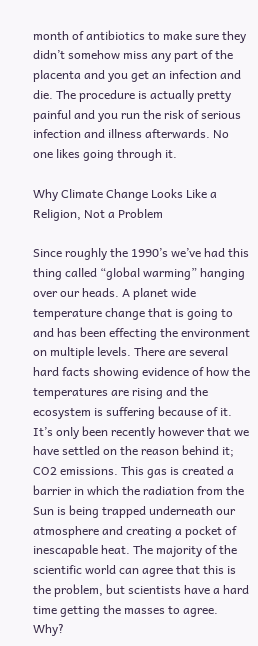month of antibiotics to make sure they didn’t somehow miss any part of the placenta and you get an infection and die. The procedure is actually pretty painful and you run the risk of serious infection and illness afterwards. No one likes going through it.

Why Climate Change Looks Like a Religion, Not a Problem

Since roughly the 1990’s we’ve had this thing called “global warming” hanging over our heads. A planet wide temperature change that is going to and has been effecting the environment on multiple levels. There are several hard facts showing evidence of how the temperatures are rising and the ecosystem is suffering because of it. It’s only been recently however that we have settled on the reason behind it; CO2 emissions. This gas is created a barrier in which the radiation from the Sun is being trapped underneath our atmosphere and creating a pocket of inescapable heat. The majority of the scientific world can agree that this is the problem, but scientists have a hard time getting the masses to agree. Why?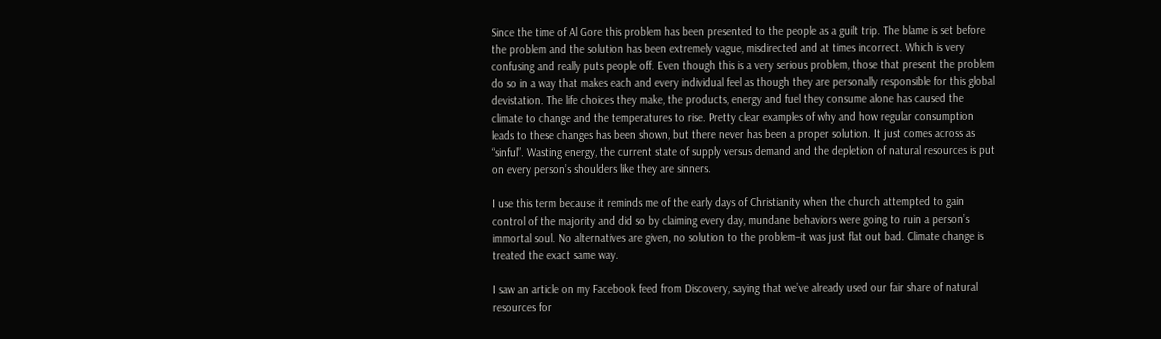Since the time of Al Gore this problem has been presented to the people as a guilt trip. The blame is set before the problem and the solution has been extremely vague, misdirected and at times incorrect. Which is very confusing and really puts people off. Even though this is a very serious problem, those that present the problem do so in a way that makes each and every individual feel as though they are personally responsible for this global devistation. The life choices they make, the products, energy and fuel they consume alone has caused the climate to change and the temperatures to rise. Pretty clear examples of why and how regular consumption leads to these changes has been shown, but there never has been a proper solution. It just comes across as “sinful”. Wasting energy, the current state of supply versus demand and the depletion of natural resources is put on every person’s shoulders like they are sinners.

I use this term because it reminds me of the early days of Christianity when the church attempted to gain control of the majority and did so by claiming every day, mundane behaviors were going to ruin a person’s immortal soul. No alternatives are given, no solution to the problem–it was just flat out bad. Climate change is treated the exact same way.

I saw an article on my Facebook feed from Discovery, saying that we’ve already used our fair share of natural resources for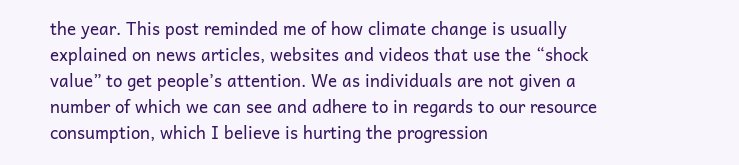the year. This post reminded me of how climate change is usually explained on news articles, websites and videos that use the “shock value” to get people’s attention. We as individuals are not given a number of which we can see and adhere to in regards to our resource consumption, which I believe is hurting the progression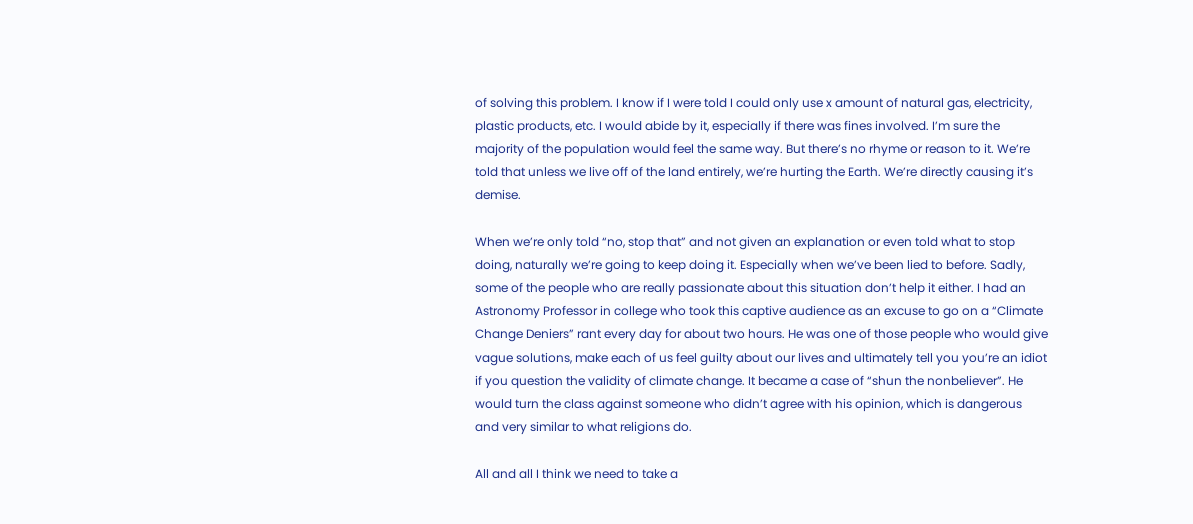of solving this problem. I know if I were told I could only use x amount of natural gas, electricity, plastic products, etc. I would abide by it, especially if there was fines involved. I’m sure the majority of the population would feel the same way. But there’s no rhyme or reason to it. We’re told that unless we live off of the land entirely, we’re hurting the Earth. We’re directly causing it’s demise.

When we’re only told “no, stop that” and not given an explanation or even told what to stop doing, naturally we’re going to keep doing it. Especially when we’ve been lied to before. Sadly, some of the people who are really passionate about this situation don’t help it either. I had an Astronomy Professor in college who took this captive audience as an excuse to go on a “Climate Change Deniers” rant every day for about two hours. He was one of those people who would give vague solutions, make each of us feel guilty about our lives and ultimately tell you you’re an idiot if you question the validity of climate change. It became a case of “shun the nonbeliever”. He would turn the class against someone who didn’t agree with his opinion, which is dangerous and very similar to what religions do.

All and all I think we need to take a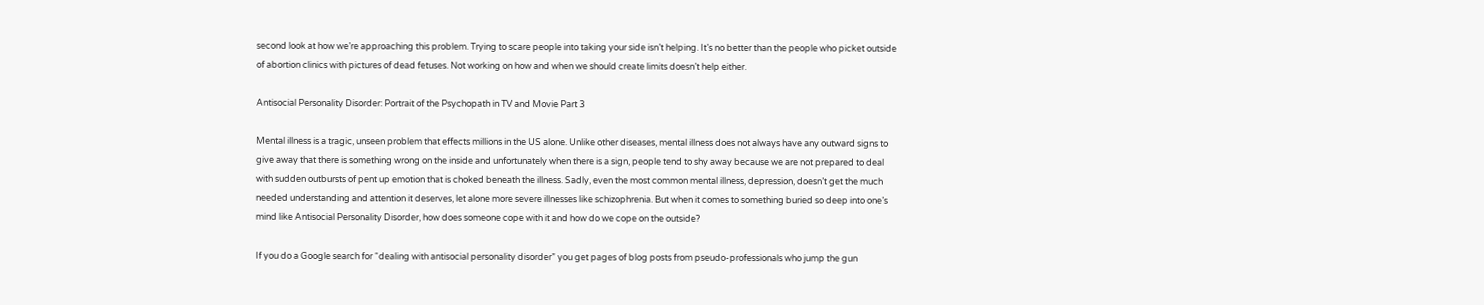second look at how we’re approaching this problem. Trying to scare people into taking your side isn’t helping. It’s no better than the people who picket outside of abortion clinics with pictures of dead fetuses. Not working on how and when we should create limits doesn’t help either.

Antisocial Personality Disorder: Portrait of the Psychopath in TV and Movie Part 3

Mental illness is a tragic, unseen problem that effects millions in the US alone. Unlike other diseases, mental illness does not always have any outward signs to give away that there is something wrong on the inside and unfortunately when there is a sign, people tend to shy away because we are not prepared to deal with sudden outbursts of pent up emotion that is choked beneath the illness. Sadly, even the most common mental illness, depression, doesn’t get the much needed understanding and attention it deserves, let alone more severe illnesses like schizophrenia. But when it comes to something buried so deep into one’s mind like Antisocial Personality Disorder, how does someone cope with it and how do we cope on the outside?

If you do a Google search for “dealing with antisocial personality disorder” you get pages of blog posts from pseudo-professionals who jump the gun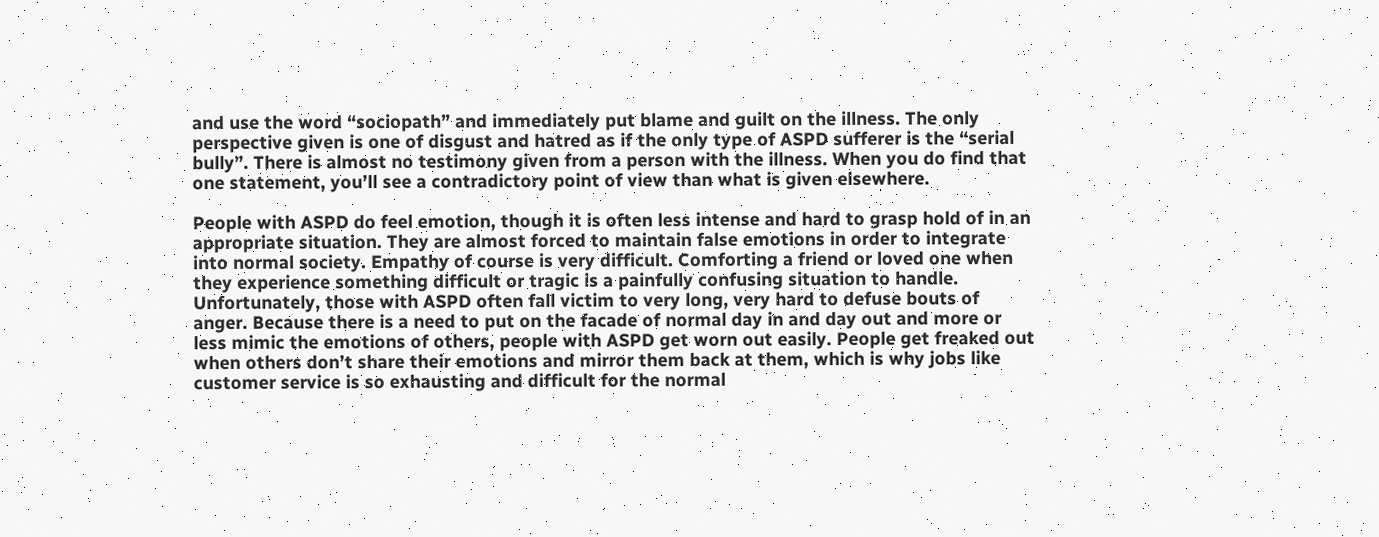and use the word “sociopath” and immediately put blame and guilt on the illness. The only perspective given is one of disgust and hatred as if the only type of ASPD sufferer is the “serial bully”. There is almost no testimony given from a person with the illness. When you do find that one statement, you’ll see a contradictory point of view than what is given elsewhere.

People with ASPD do feel emotion, though it is often less intense and hard to grasp hold of in an appropriate situation. They are almost forced to maintain false emotions in order to integrate into normal society. Empathy of course is very difficult. Comforting a friend or loved one when they experience something difficult or tragic is a painfully confusing situation to handle. Unfortunately, those with ASPD often fall victim to very long, very hard to defuse bouts of anger. Because there is a need to put on the facade of normal day in and day out and more or less mimic the emotions of others, people with ASPD get worn out easily. People get freaked out when others don’t share their emotions and mirror them back at them, which is why jobs like customer service is so exhausting and difficult for the normal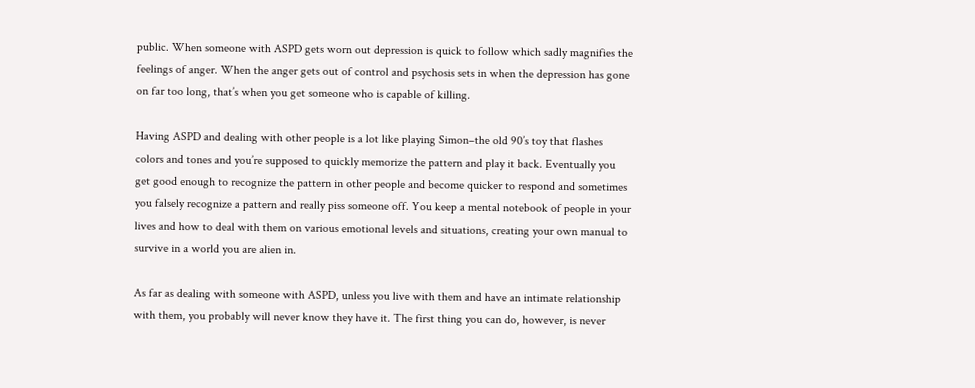public. When someone with ASPD gets worn out depression is quick to follow which sadly magnifies the feelings of anger. When the anger gets out of control and psychosis sets in when the depression has gone on far too long, that’s when you get someone who is capable of killing.

Having ASPD and dealing with other people is a lot like playing Simon–the old 90’s toy that flashes colors and tones and you’re supposed to quickly memorize the pattern and play it back. Eventually you get good enough to recognize the pattern in other people and become quicker to respond and sometimes you falsely recognize a pattern and really piss someone off. You keep a mental notebook of people in your lives and how to deal with them on various emotional levels and situations, creating your own manual to survive in a world you are alien in.

As far as dealing with someone with ASPD, unless you live with them and have an intimate relationship with them, you probably will never know they have it. The first thing you can do, however, is never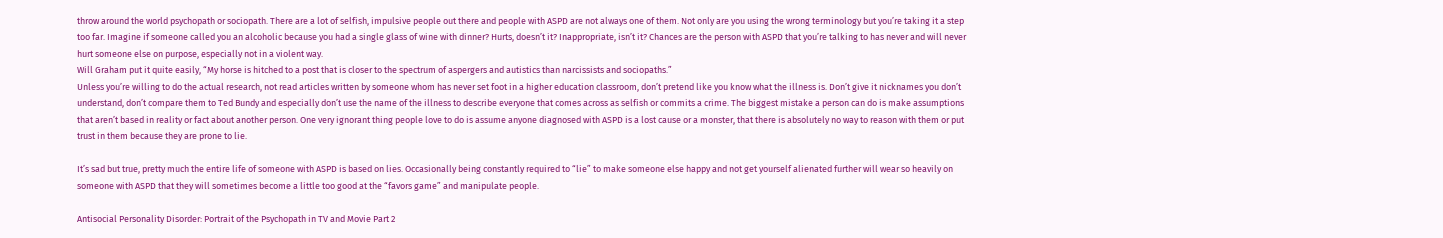throw around the world psychopath or sociopath. There are a lot of selfish, impulsive people out there and people with ASPD are not always one of them. Not only are you using the wrong terminology but you’re taking it a step too far. Imagine if someone called you an alcoholic because you had a single glass of wine with dinner? Hurts, doesn’t it? Inappropriate, isn’t it? Chances are the person with ASPD that you’re talking to has never and will never hurt someone else on purpose, especially not in a violent way.
Will Graham put it quite easily, “My horse is hitched to a post that is closer to the spectrum of aspergers and autistics than narcissists and sociopaths.”
Unless you’re willing to do the actual research, not read articles written by someone whom has never set foot in a higher education classroom, don’t pretend like you know what the illness is. Don’t give it nicknames you don’t understand, don’t compare them to Ted Bundy and especially don’t use the name of the illness to describe everyone that comes across as selfish or commits a crime. The biggest mistake a person can do is make assumptions that aren’t based in reality or fact about another person. One very ignorant thing people love to do is assume anyone diagnosed with ASPD is a lost cause or a monster, that there is absolutely no way to reason with them or put trust in them because they are prone to lie.

It’s sad but true, pretty much the entire life of someone with ASPD is based on lies. Occasionally being constantly required to “lie” to make someone else happy and not get yourself alienated further will wear so heavily on someone with ASPD that they will sometimes become a little too good at the “favors game” and manipulate people.

Antisocial Personality Disorder: Portrait of the Psychopath in TV and Movie Part 2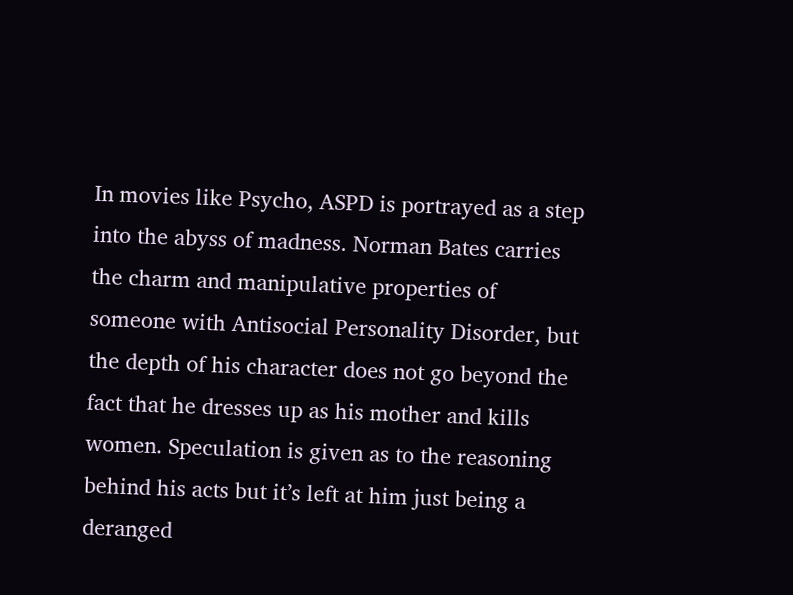In movies like Psycho, ASPD is portrayed as a step into the abyss of madness. Norman Bates carries the charm and manipulative properties of someone with Antisocial Personality Disorder, but the depth of his character does not go beyond the fact that he dresses up as his mother and kills women. Speculation is given as to the reasoning behind his acts but it’s left at him just being a deranged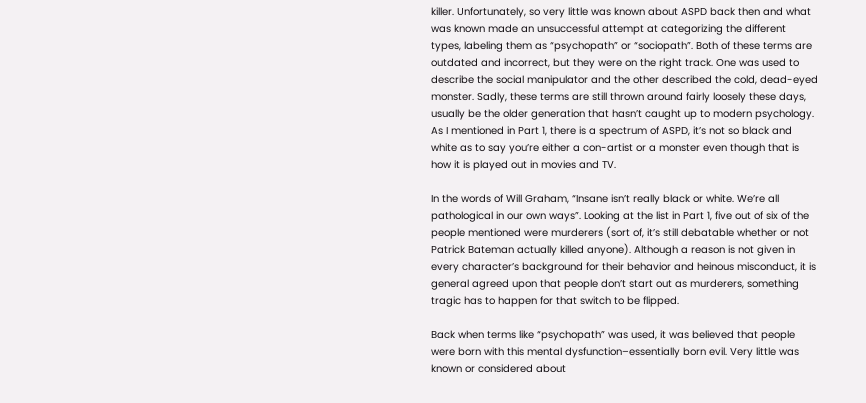killer. Unfortunately, so very little was known about ASPD back then and what was known made an unsuccessful attempt at categorizing the different types, labeling them as “psychopath” or “sociopath”. Both of these terms are outdated and incorrect, but they were on the right track. One was used to describe the social manipulator and the other described the cold, dead-eyed monster. Sadly, these terms are still thrown around fairly loosely these days, usually be the older generation that hasn’t caught up to modern psychology. As I mentioned in Part 1, there is a spectrum of ASPD, it’s not so black and white as to say you’re either a con-artist or a monster even though that is how it is played out in movies and TV.

In the words of Will Graham, “Insane isn’t really black or white. We’re all pathological in our own ways”. Looking at the list in Part 1, five out of six of the people mentioned were murderers (sort of, it’s still debatable whether or not Patrick Bateman actually killed anyone). Although a reason is not given in every character’s background for their behavior and heinous misconduct, it is general agreed upon that people don’t start out as murderers, something tragic has to happen for that switch to be flipped.

Back when terms like “psychopath” was used, it was believed that people were born with this mental dysfunction–essentially born evil. Very little was known or considered about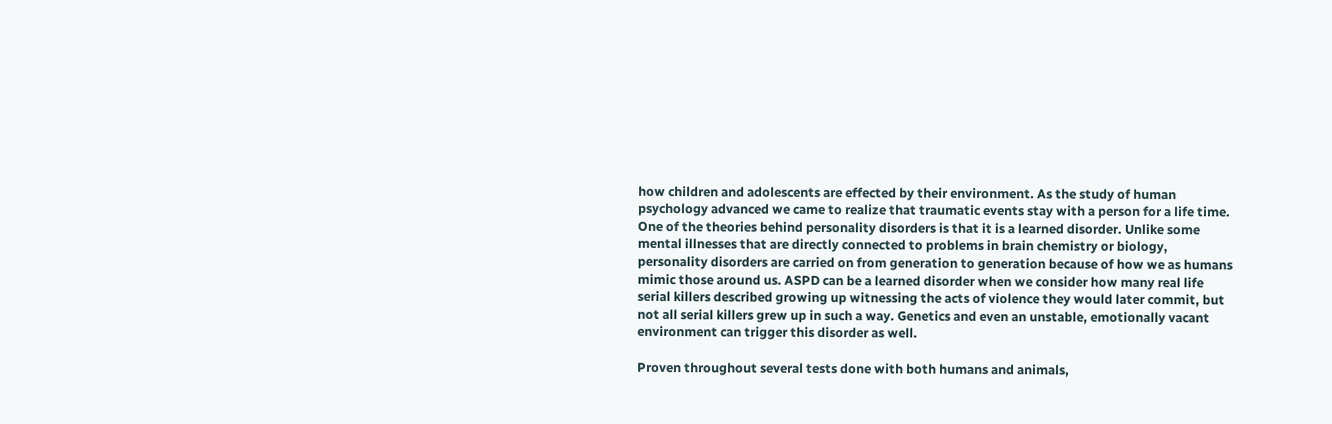how children and adolescents are effected by their environment. As the study of human psychology advanced we came to realize that traumatic events stay with a person for a life time.
One of the theories behind personality disorders is that it is a learned disorder. Unlike some mental illnesses that are directly connected to problems in brain chemistry or biology, personality disorders are carried on from generation to generation because of how we as humans mimic those around us. ASPD can be a learned disorder when we consider how many real life serial killers described growing up witnessing the acts of violence they would later commit, but not all serial killers grew up in such a way. Genetics and even an unstable, emotionally vacant environment can trigger this disorder as well.

Proven throughout several tests done with both humans and animals,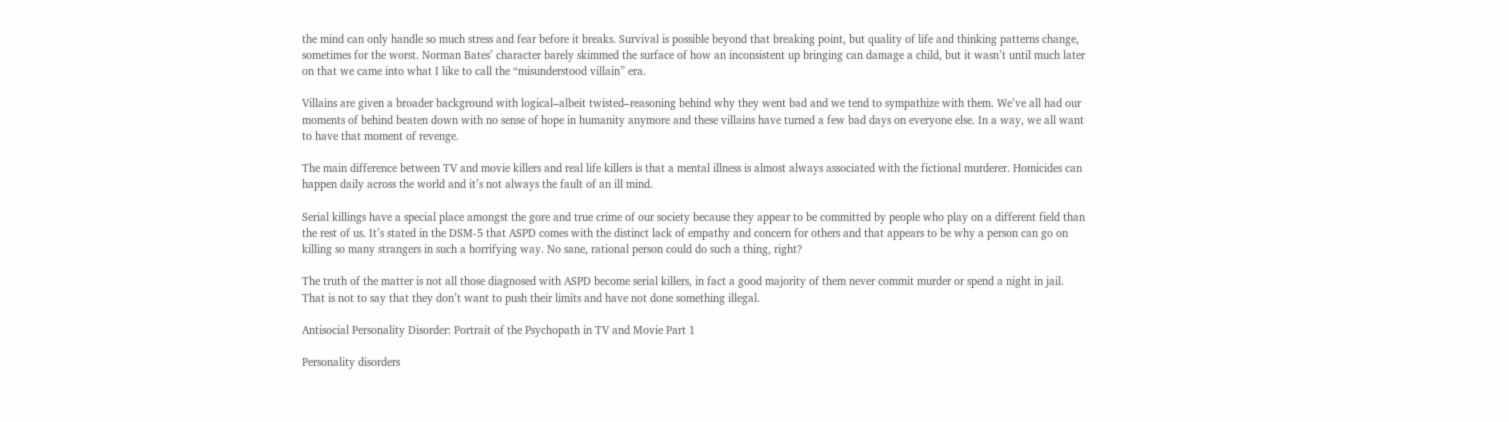the mind can only handle so much stress and fear before it breaks. Survival is possible beyond that breaking point, but quality of life and thinking patterns change, sometimes for the worst. Norman Bates’ character barely skimmed the surface of how an inconsistent up bringing can damage a child, but it wasn’t until much later on that we came into what I like to call the “misunderstood villain” era.

Villains are given a broader background with logical–albeit twisted–reasoning behind why they went bad and we tend to sympathize with them. We’ve all had our moments of behind beaten down with no sense of hope in humanity anymore and these villains have turned a few bad days on everyone else. In a way, we all want to have that moment of revenge.

The main difference between TV and movie killers and real life killers is that a mental illness is almost always associated with the fictional murderer. Homicides can happen daily across the world and it’s not always the fault of an ill mind.

Serial killings have a special place amongst the gore and true crime of our society because they appear to be committed by people who play on a different field than the rest of us. It’s stated in the DSM-5 that ASPD comes with the distinct lack of empathy and concern for others and that appears to be why a person can go on killing so many strangers in such a horrifying way. No sane, rational person could do such a thing, right?

The truth of the matter is not all those diagnosed with ASPD become serial killers, in fact a good majority of them never commit murder or spend a night in jail. That is not to say that they don’t want to push their limits and have not done something illegal.

Antisocial Personality Disorder: Portrait of the Psychopath in TV and Movie Part 1

Personality disorders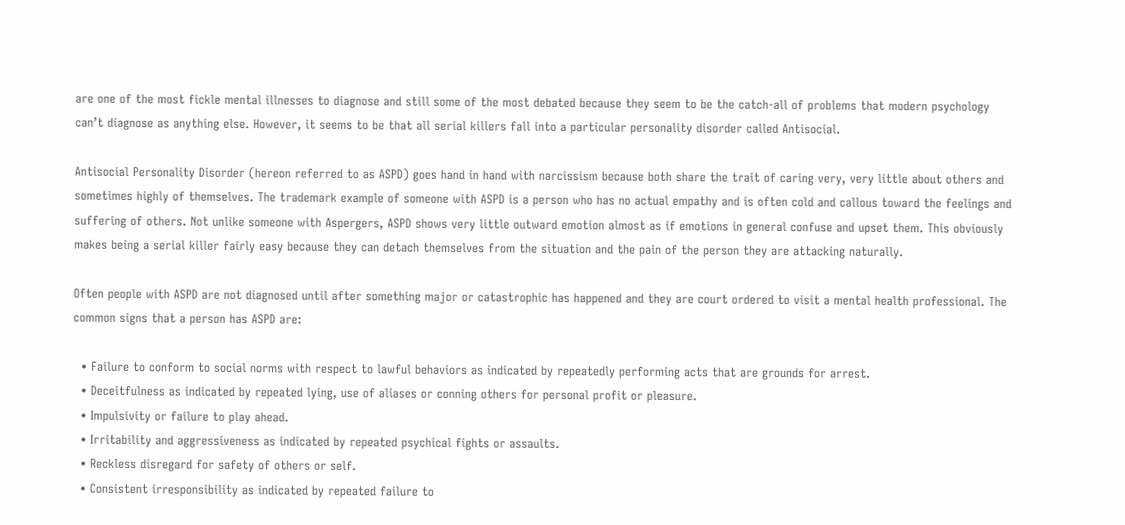are one of the most fickle mental illnesses to diagnose and still some of the most debated because they seem to be the catch-all of problems that modern psychology can’t diagnose as anything else. However, it seems to be that all serial killers fall into a particular personality disorder called Antisocial.

Antisocial Personality Disorder (hereon referred to as ASPD) goes hand in hand with narcissism because both share the trait of caring very, very little about others and sometimes highly of themselves. The trademark example of someone with ASPD is a person who has no actual empathy and is often cold and callous toward the feelings and suffering of others. Not unlike someone with Aspergers, ASPD shows very little outward emotion almost as if emotions in general confuse and upset them. This obviously makes being a serial killer fairly easy because they can detach themselves from the situation and the pain of the person they are attacking naturally.

Often people with ASPD are not diagnosed until after something major or catastrophic has happened and they are court ordered to visit a mental health professional. The common signs that a person has ASPD are:

  • Failure to conform to social norms with respect to lawful behaviors as indicated by repeatedly performing acts that are grounds for arrest.
  • Deceitfulness as indicated by repeated lying, use of aliases or conning others for personal profit or pleasure.
  • Impulsivity or failure to play ahead.
  • Irritability and aggressiveness as indicated by repeated psychical fights or assaults.
  • Reckless disregard for safety of others or self.
  • Consistent irresponsibility as indicated by repeated failure to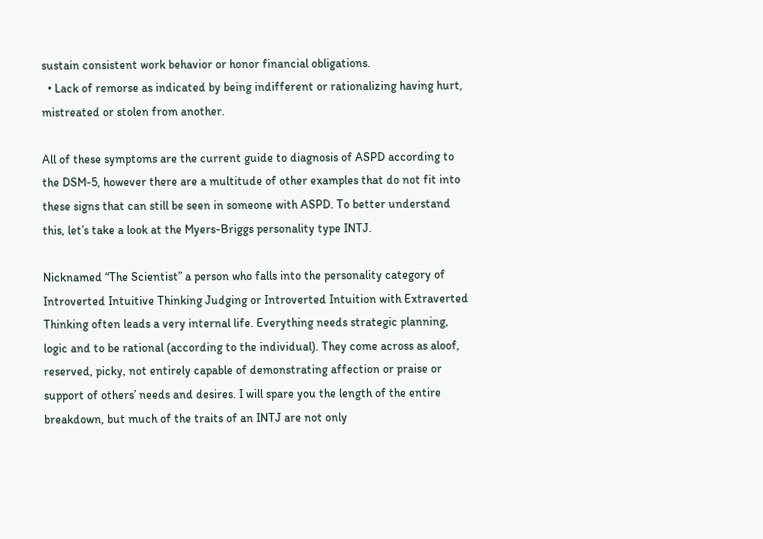sustain consistent work behavior or honor financial obligations.
  • Lack of remorse as indicated by being indifferent or rationalizing having hurt, mistreated or stolen from another.

All of these symptoms are the current guide to diagnosis of ASPD according to the DSM-5, however there are a multitude of other examples that do not fit into these signs that can still be seen in someone with ASPD. To better understand this, let’s take a look at the Myers-Briggs personality type INTJ.

Nicknamed “The Scientist” a person who falls into the personality category of Introverted Intuitive Thinking Judging or Introverted Intuition with Extraverted Thinking often leads a very internal life. Everything needs strategic planning, logic and to be rational (according to the individual). They come across as aloof, reserved, picky, not entirely capable of demonstrating affection or praise or support of others’ needs and desires. I will spare you the length of the entire breakdown, but much of the traits of an INTJ are not only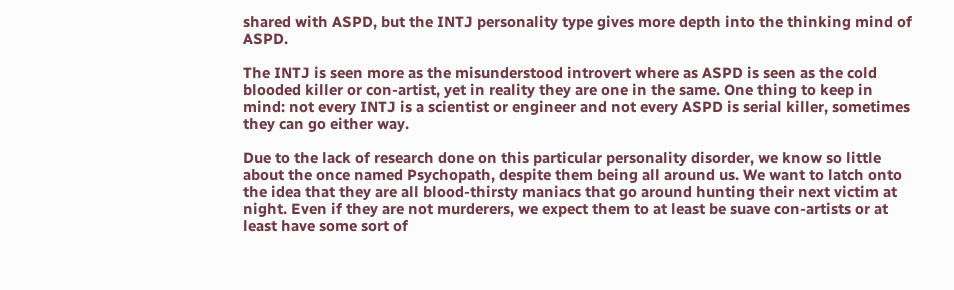shared with ASPD, but the INTJ personality type gives more depth into the thinking mind of ASPD.

The INTJ is seen more as the misunderstood introvert where as ASPD is seen as the cold blooded killer or con-artist, yet in reality they are one in the same. One thing to keep in mind: not every INTJ is a scientist or engineer and not every ASPD is serial killer, sometimes they can go either way.

Due to the lack of research done on this particular personality disorder, we know so little about the once named Psychopath, despite them being all around us. We want to latch onto the idea that they are all blood-thirsty maniacs that go around hunting their next victim at night. Even if they are not murderers, we expect them to at least be suave con-artists or at least have some sort of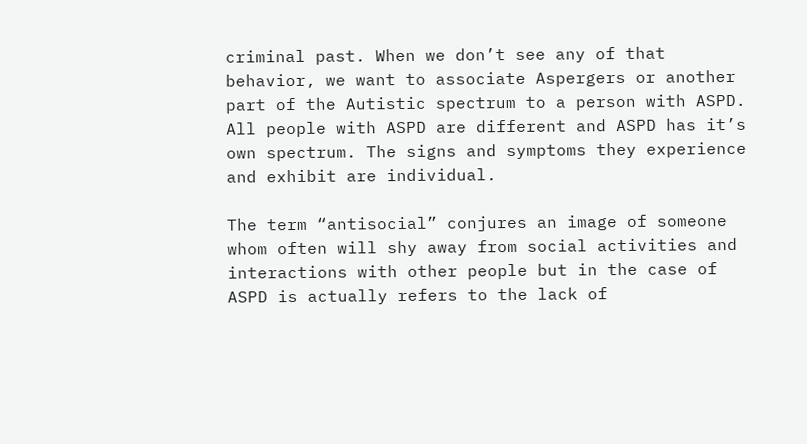criminal past. When we don’t see any of that behavior, we want to associate Aspergers or another part of the Autistic spectrum to a person with ASPD. All people with ASPD are different and ASPD has it’s own spectrum. The signs and symptoms they experience and exhibit are individual.

The term “antisocial” conjures an image of someone whom often will shy away from social activities and interactions with other people but in the case of ASPD is actually refers to the lack of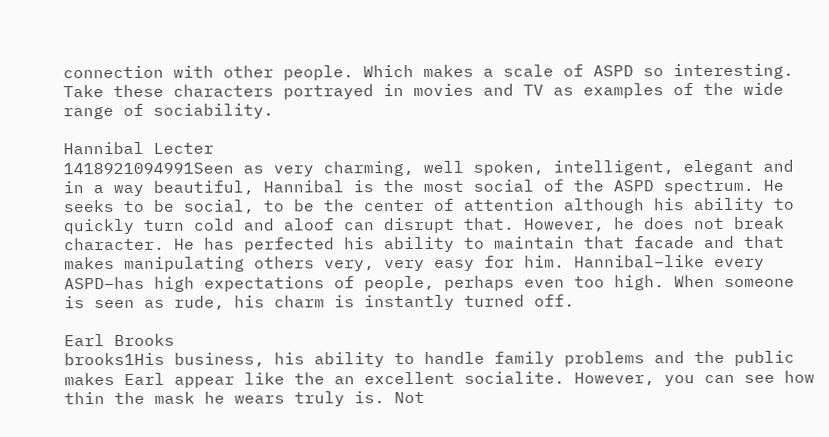connection with other people. Which makes a scale of ASPD so interesting. Take these characters portrayed in movies and TV as examples of the wide range of sociability.

Hannibal Lecter
1418921094991Seen as very charming, well spoken, intelligent, elegant and in a way beautiful, Hannibal is the most social of the ASPD spectrum. He seeks to be social, to be the center of attention although his ability to quickly turn cold and aloof can disrupt that. However, he does not break character. He has perfected his ability to maintain that facade and that makes manipulating others very, very easy for him. Hannibal–like every ASPD–has high expectations of people, perhaps even too high. When someone is seen as rude, his charm is instantly turned off.

Earl Brooks
brooks1His business, his ability to handle family problems and the public makes Earl appear like the an excellent socialite. However, you can see how thin the mask he wears truly is. Not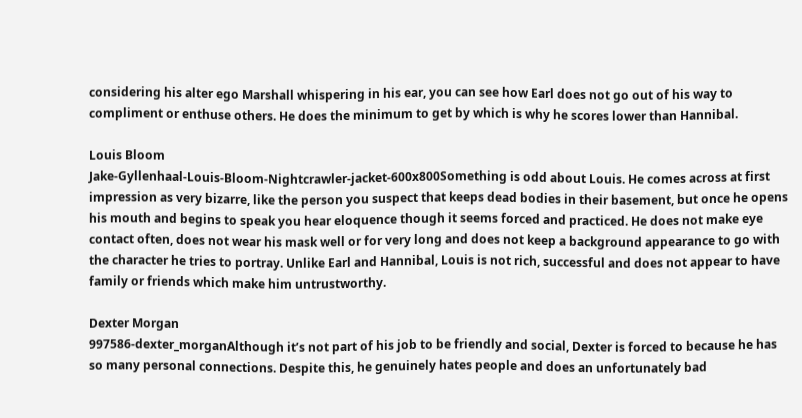considering his alter ego Marshall whispering in his ear, you can see how Earl does not go out of his way to compliment or enthuse others. He does the minimum to get by which is why he scores lower than Hannibal.

Louis Bloom
Jake-Gyllenhaal-Louis-Bloom-Nightcrawler-jacket-600x800Something is odd about Louis. He comes across at first impression as very bizarre, like the person you suspect that keeps dead bodies in their basement, but once he opens his mouth and begins to speak you hear eloquence though it seems forced and practiced. He does not make eye contact often, does not wear his mask well or for very long and does not keep a background appearance to go with the character he tries to portray. Unlike Earl and Hannibal, Louis is not rich, successful and does not appear to have family or friends which make him untrustworthy.

Dexter Morgan
997586-dexter_morganAlthough it’s not part of his job to be friendly and social, Dexter is forced to because he has so many personal connections. Despite this, he genuinely hates people and does an unfortunately bad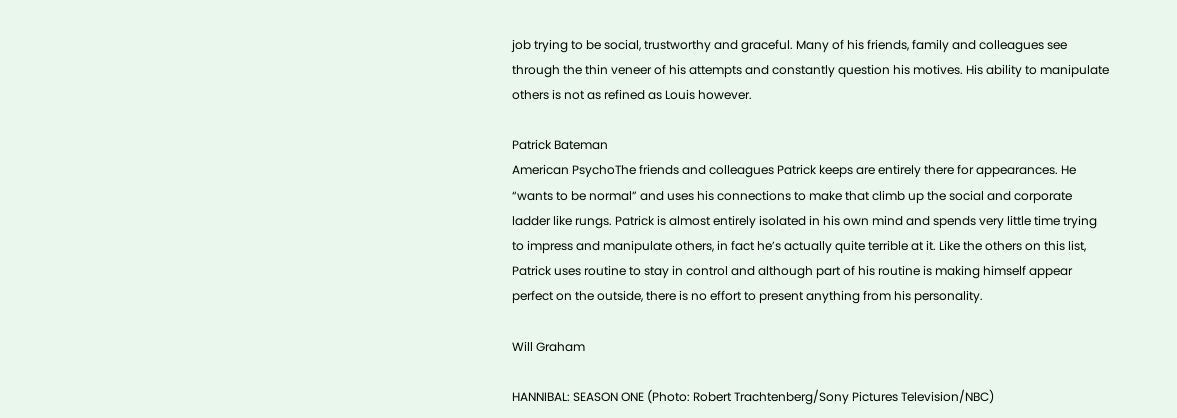job trying to be social, trustworthy and graceful. Many of his friends, family and colleagues see through the thin veneer of his attempts and constantly question his motives. His ability to manipulate others is not as refined as Louis however.

Patrick Bateman
American PsychoThe friends and colleagues Patrick keeps are entirely there for appearances. He “wants to be normal” and uses his connections to make that climb up the social and corporate ladder like rungs. Patrick is almost entirely isolated in his own mind and spends very little time trying to impress and manipulate others, in fact he’s actually quite terrible at it. Like the others on this list, Patrick uses routine to stay in control and although part of his routine is making himself appear perfect on the outside, there is no effort to present anything from his personality.

Will Graham

HANNIBAL: SEASON ONE (Photo: Robert Trachtenberg/Sony Pictures Television/NBC)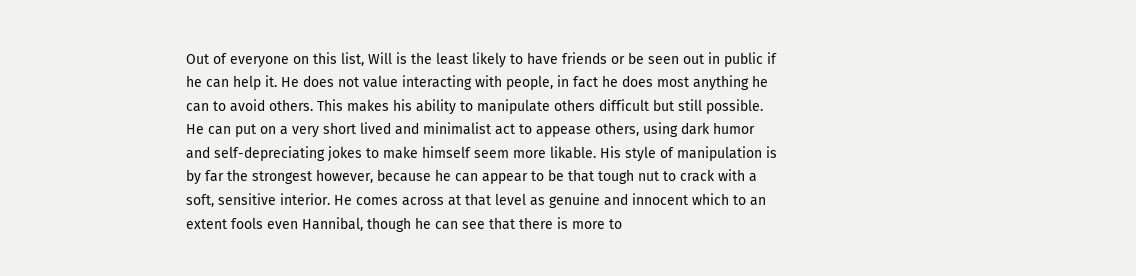Out of everyone on this list, Will is the least likely to have friends or be seen out in public if he can help it. He does not value interacting with people, in fact he does most anything he can to avoid others. This makes his ability to manipulate others difficult but still possible. He can put on a very short lived and minimalist act to appease others, using dark humor and self-depreciating jokes to make himself seem more likable. His style of manipulation is by far the strongest however, because he can appear to be that tough nut to crack with a soft, sensitive interior. He comes across at that level as genuine and innocent which to an extent fools even Hannibal, though he can see that there is more to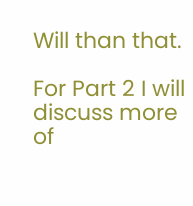Will than that.

For Part 2 I will discuss more of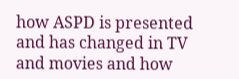how ASPD is presented and has changed in TV and movies and how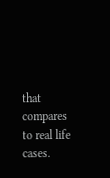that compares to real life cases.